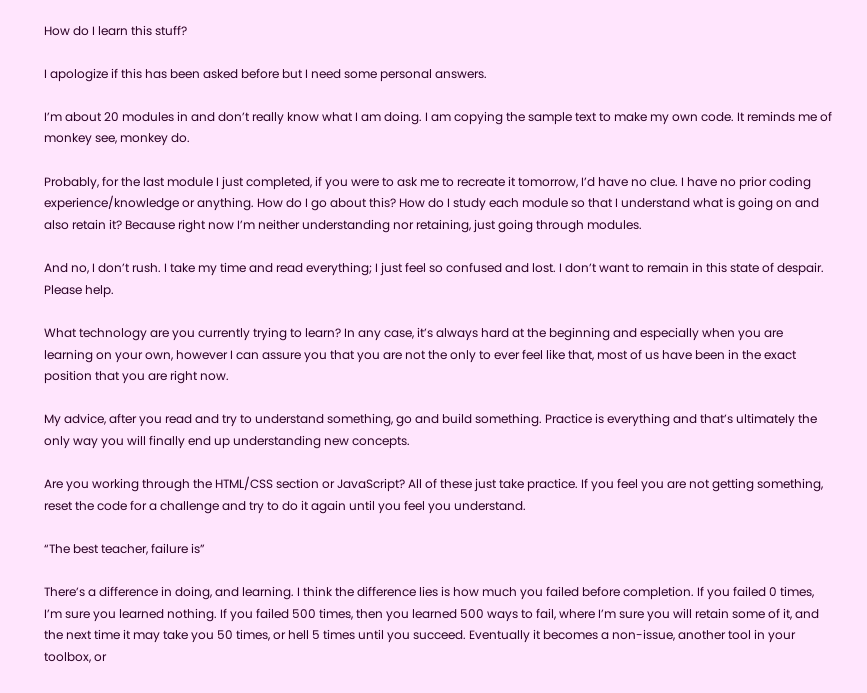How do I learn this stuff?

I apologize if this has been asked before but I need some personal answers.

I’m about 20 modules in and don’t really know what I am doing. I am copying the sample text to make my own code. It reminds me of monkey see, monkey do.

Probably, for the last module I just completed, if you were to ask me to recreate it tomorrow, I’d have no clue. I have no prior coding experience/knowledge or anything. How do I go about this? How do I study each module so that I understand what is going on and also retain it? Because right now I’m neither understanding nor retaining, just going through modules.

And no, I don’t rush. I take my time and read everything; I just feel so confused and lost. I don’t want to remain in this state of despair. Please help.

What technology are you currently trying to learn? In any case, it’s always hard at the beginning and especially when you are learning on your own, however I can assure you that you are not the only to ever feel like that, most of us have been in the exact position that you are right now.

My advice, after you read and try to understand something, go and build something. Practice is everything and that’s ultimately the only way you will finally end up understanding new concepts.

Are you working through the HTML/CSS section or JavaScript? All of these just take practice. If you feel you are not getting something, reset the code for a challenge and try to do it again until you feel you understand.

“The best teacher, failure is”

There’s a difference in doing, and learning. I think the difference lies is how much you failed before completion. If you failed 0 times, I’m sure you learned nothing. If you failed 500 times, then you learned 500 ways to fail, where I’m sure you will retain some of it, and the next time it may take you 50 times, or hell 5 times until you succeed. Eventually it becomes a non-issue, another tool in your toolbox, or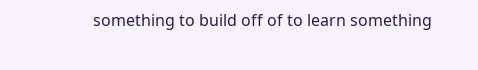something to build off of to learn something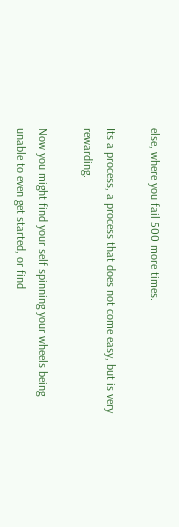else, where you fail 500 more times.

Its a process, a process that does not come easy, but is very rewarding.

Now you might find your self spinning your wheels being unable to even get started, or find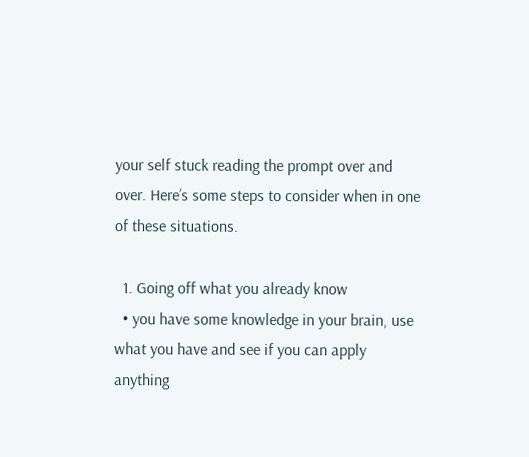your self stuck reading the prompt over and over. Here’s some steps to consider when in one of these situations.

  1. Going off what you already know
  • you have some knowledge in your brain, use what you have and see if you can apply anything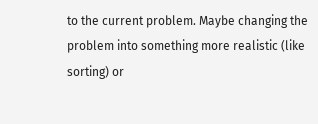to the current problem. Maybe changing the problem into something more realistic (like sorting) or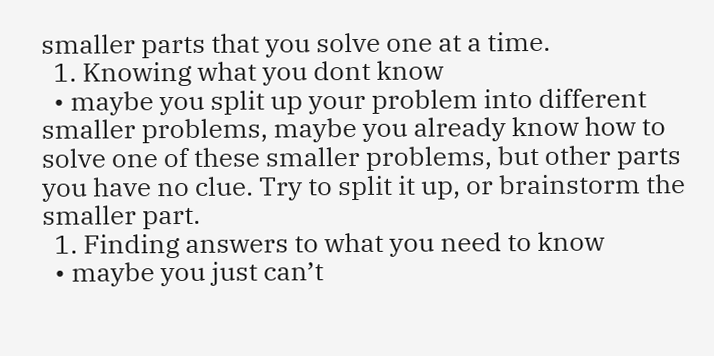smaller parts that you solve one at a time.
  1. Knowing what you dont know
  • maybe you split up your problem into different smaller problems, maybe you already know how to solve one of these smaller problems, but other parts you have no clue. Try to split it up, or brainstorm the smaller part.
  1. Finding answers to what you need to know
  • maybe you just can’t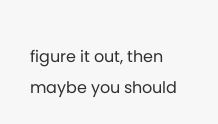figure it out, then maybe you should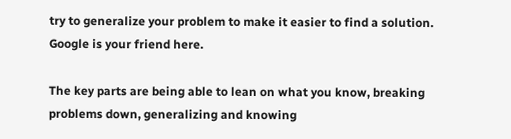try to generalize your problem to make it easier to find a solution. Google is your friend here.

The key parts are being able to lean on what you know, breaking problems down, generalizing and knowing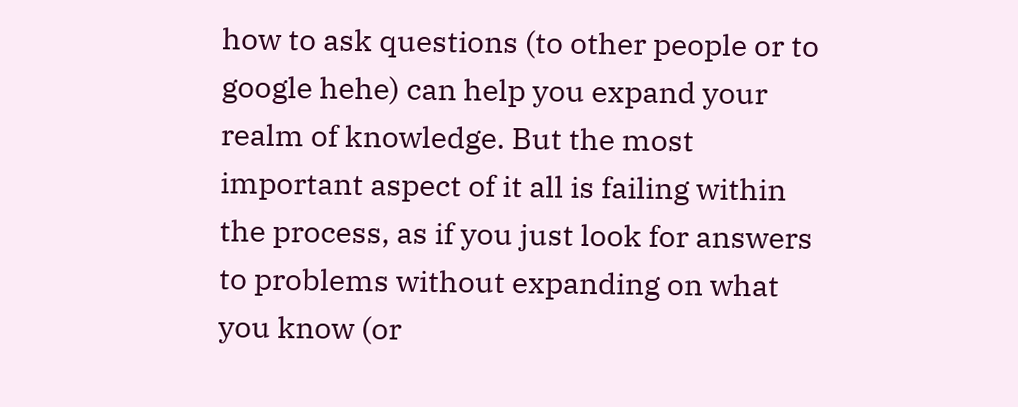how to ask questions (to other people or to google hehe) can help you expand your realm of knowledge. But the most important aspect of it all is failing within the process, as if you just look for answers to problems without expanding on what you know (or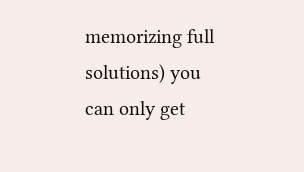memorizing full solutions) you can only get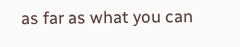as far as what you can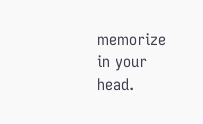memorize in your head.